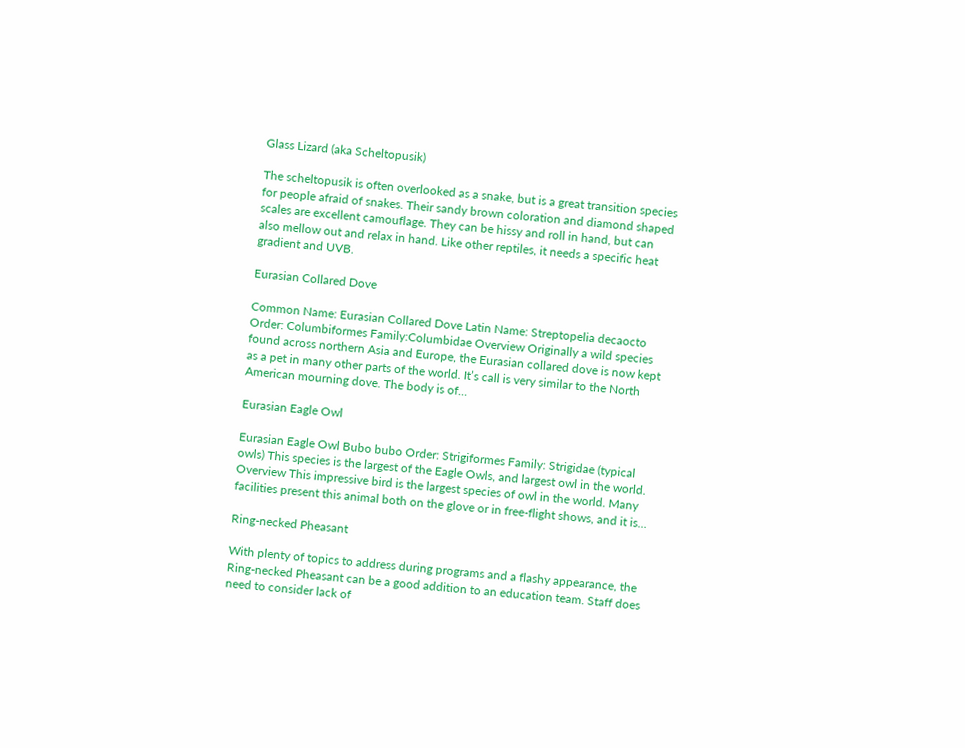Glass Lizard (aka Scheltopusik)

The scheltopusik is often overlooked as a snake, but is a great transition species for people afraid of snakes. Their sandy brown coloration and diamond shaped scales are excellent camouflage. They can be hissy and roll in hand, but can also mellow out and relax in hand. Like other reptiles, it needs a specific heat gradient and UVB.

Eurasian Collared Dove

Common Name: Eurasian Collared Dove Latin Name: Streptopelia decaocto Order: Columbiformes Family:Columbidae Overview Originally a wild species found across northern Asia and Europe, the Eurasian collared dove is now kept as a pet in many other parts of the world. It’s call is very similar to the North American mourning dove. The body is of…

Eurasian Eagle Owl

Eurasian Eagle Owl Bubo bubo Order: Strigiformes Family: Strigidae (typical owls) This species is the largest of the Eagle Owls, and largest owl in the world.  Overview This impressive bird is the largest species of owl in the world. Many facilities present this animal both on the glove or in free-flight shows, and it is…

Ring-necked Pheasant

With plenty of topics to address during programs and a flashy appearance, the Ring-necked Pheasant can be a good addition to an education team. Staff does need to consider lack of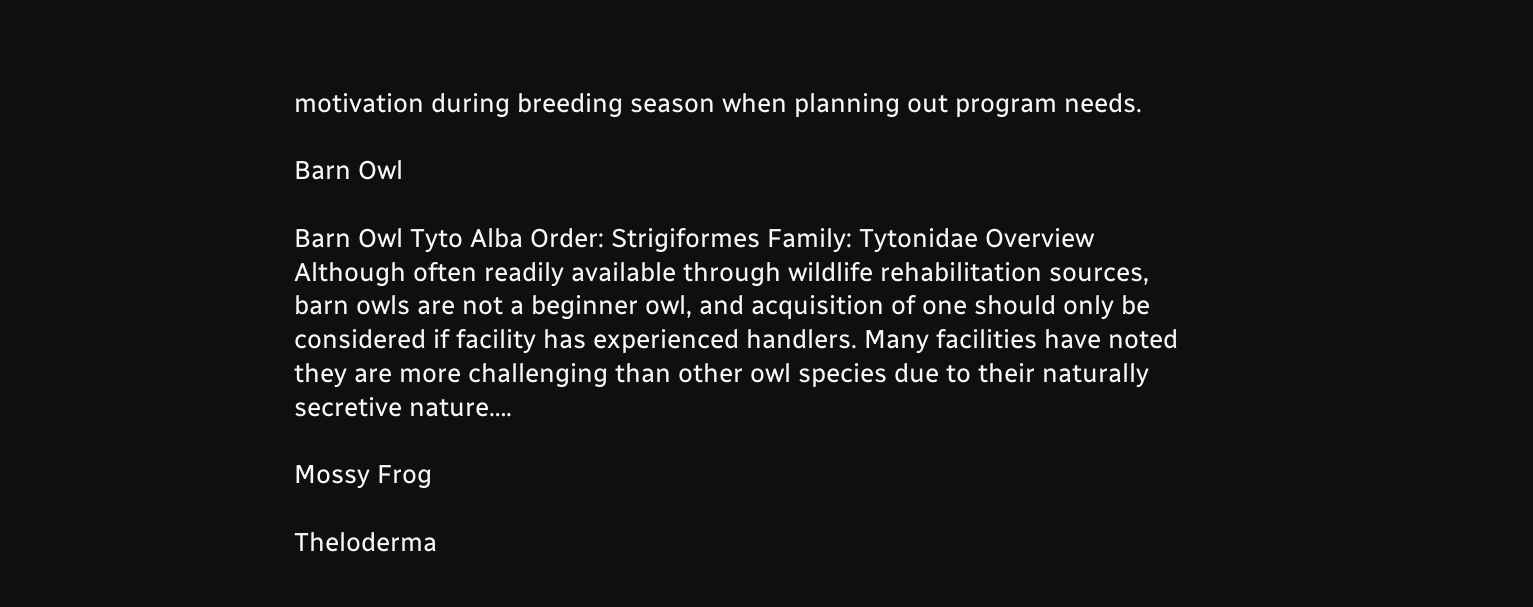motivation during breeding season when planning out program needs.

Barn Owl

Barn Owl Tyto Alba Order: Strigiformes Family: Tytonidae Overview Although often readily available through wildlife rehabilitation sources, barn owls are not a beginner owl, and acquisition of one should only be considered if facility has experienced handlers. Many facilities have noted they are more challenging than other owl species due to their naturally secretive nature….

Mossy Frog

Theloderma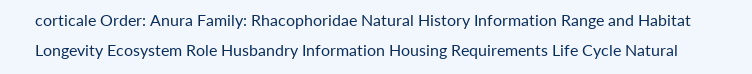corticale Order: Anura Family: Rhacophoridae Natural History Information Range and Habitat Longevity Ecosystem Role Husbandry Information Housing Requirements Life Cycle Natural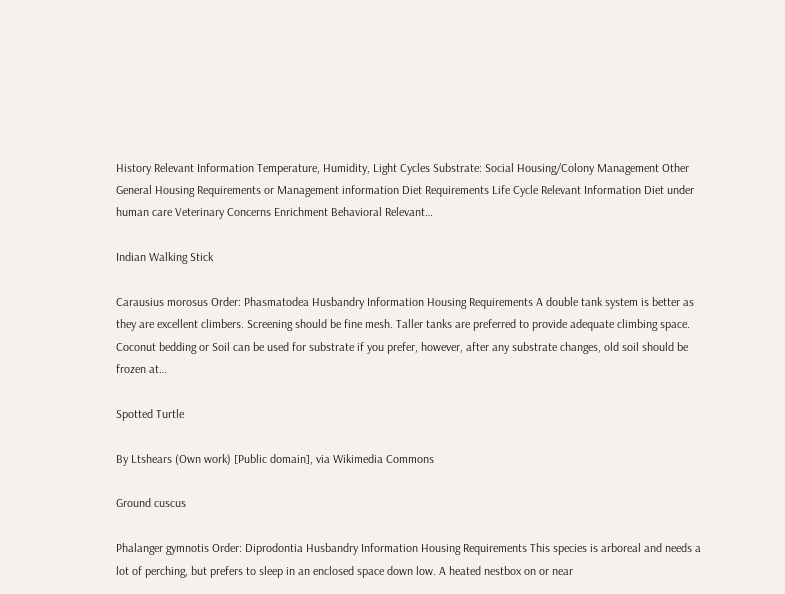History Relevant Information Temperature, Humidity, Light Cycles Substrate: Social Housing/Colony Management Other General Housing Requirements or Management information Diet Requirements Life Cycle Relevant Information Diet under human care Veterinary Concerns Enrichment Behavioral Relevant…

Indian Walking Stick

Carausius morosus Order: Phasmatodea Husbandry Information Housing Requirements A double tank system is better as they are excellent climbers. Screening should be fine mesh. Taller tanks are preferred to provide adequate climbing space. Coconut bedding or Soil can be used for substrate if you prefer, however, after any substrate changes, old soil should be frozen at…

Spotted Turtle

By Ltshears (Own work) [Public domain], via Wikimedia Commons

Ground cuscus

Phalanger gymnotis Order: Diprodontia Husbandry Information Housing Requirements This species is arboreal and needs a lot of perching, but prefers to sleep in an enclosed space down low. A heated nestbox on or near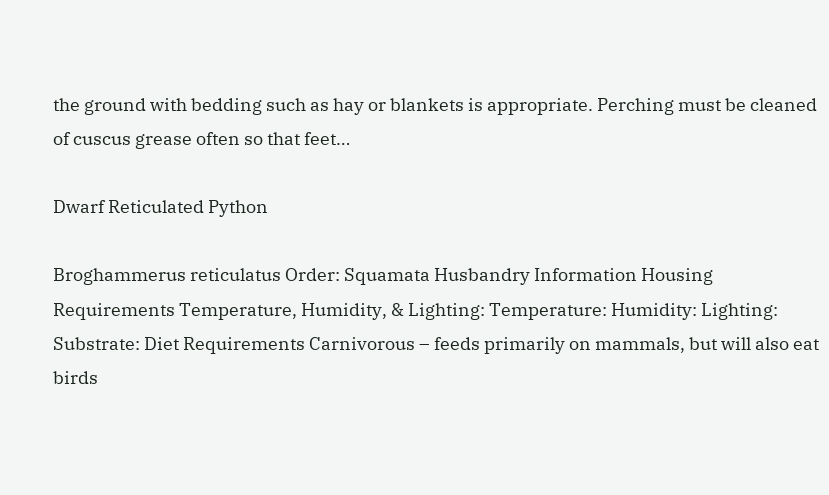the ground with bedding such as hay or blankets is appropriate. Perching must be cleaned of cuscus grease often so that feet…

Dwarf Reticulated Python

Broghammerus reticulatus Order: Squamata Husbandry Information Housing Requirements Temperature, Humidity, & Lighting: Temperature: Humidity: Lighting: Substrate: Diet Requirements Carnivorous – feeds primarily on mammals, but will also eat birds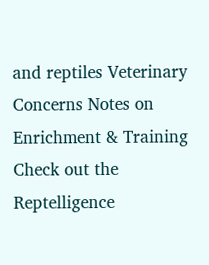and reptiles Veterinary Concerns Notes on Enrichment & Training Check out the Reptelligence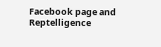Facebook page and Reptelligence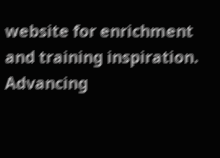website for enrichment and training inspiration. Advancing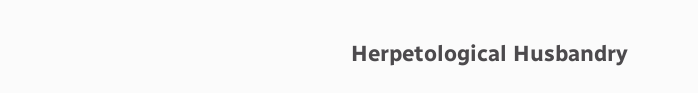Herpetological Husbandry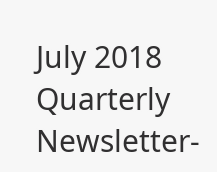July 2018 Quarterly Newsletter-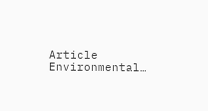Article Environmental…